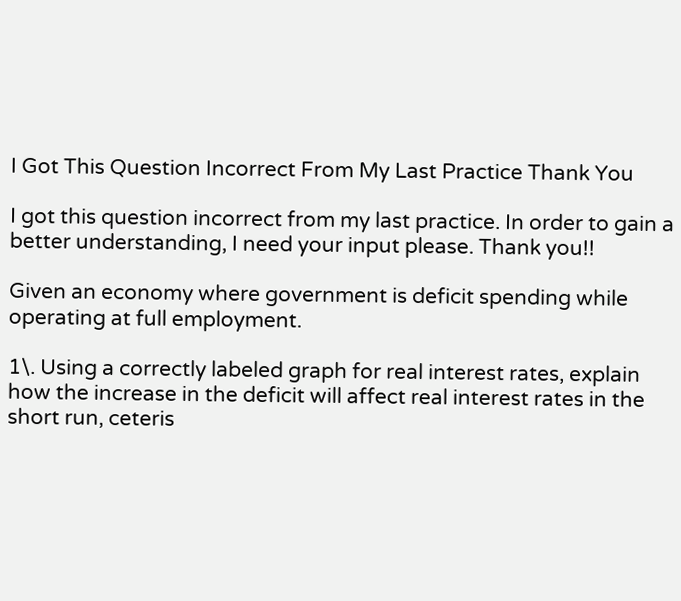I Got This Question Incorrect From My Last Practice Thank You

I got this question incorrect from my last practice. In order to gain a better understanding, I need your input please. Thank you!!

Given an economy where government is deficit spending while operating at full employment.

1\. Using a correctly labeled graph for real interest rates, explain how the increase in the deficit will affect real interest rates in the short run, ceteris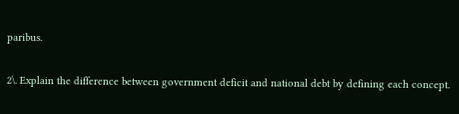paribus.

2\. Explain the difference between government deficit and national debt by defining each concept.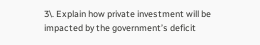3\. Explain how private investment will be impacted by the government’s deficit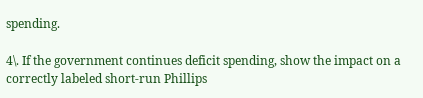spending.

4\. If the government continues deficit spending, show the impact on a correctly labeled short-run Phillips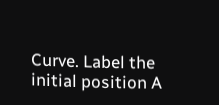Curve. Label the initial position A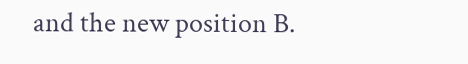and the new position B.